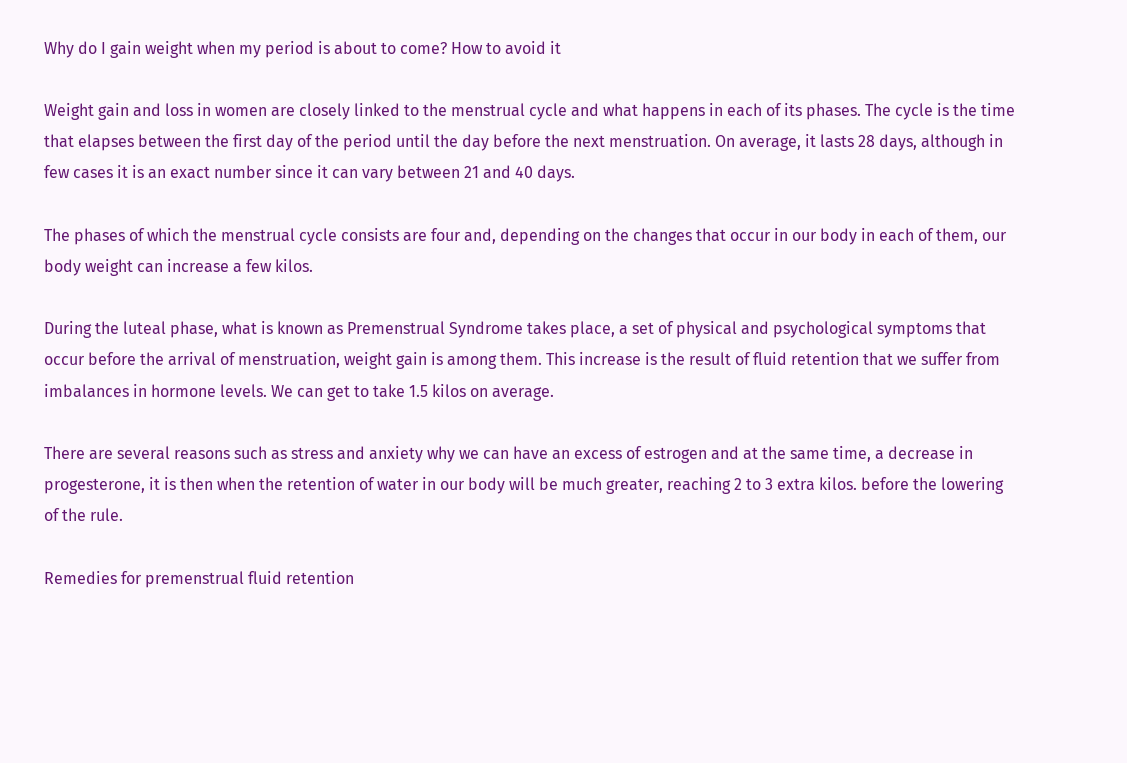Why do I gain weight when my period is about to come? How to avoid it

Weight gain and loss in women are closely linked to the menstrual cycle and what happens in each of its phases. The cycle is the time that elapses between the first day of the period until the day before the next menstruation. On average, it lasts 28 days, although in few cases it is an exact number since it can vary between 21 and 40 days.

The phases of which the menstrual cycle consists are four and, depending on the changes that occur in our body in each of them, our body weight can increase a few kilos.

During the luteal phase, what is known as Premenstrual Syndrome takes place, a set of physical and psychological symptoms that occur before the arrival of menstruation, weight gain is among them. This increase is the result of fluid retention that we suffer from imbalances in hormone levels. We can get to take 1.5 kilos on average.

There are several reasons such as stress and anxiety why we can have an excess of estrogen and at the same time, a decrease in progesterone, it is then when the retention of water in our body will be much greater, reaching 2 to 3 extra kilos. before the lowering of the rule.

Remedies for premenstrual fluid retention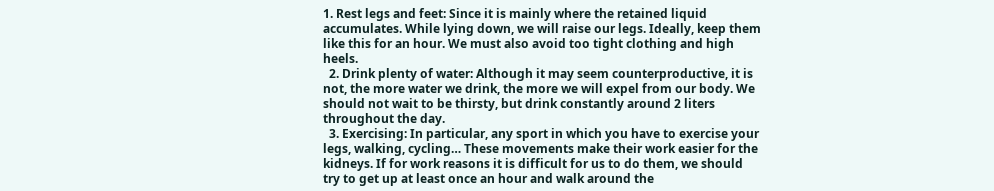1. Rest legs and feet: Since it is mainly where the retained liquid accumulates. While lying down, we will raise our legs. Ideally, keep them like this for an hour. We must also avoid too tight clothing and high heels.
  2. Drink plenty of water: Although it may seem counterproductive, it is not, the more water we drink, the more we will expel from our body. We should not wait to be thirsty, but drink constantly around 2 liters throughout the day.
  3. Exercising: In particular, any sport in which you have to exercise your legs, walking, cycling… These movements make their work easier for the kidneys. If for work reasons it is difficult for us to do them, we should try to get up at least once an hour and walk around the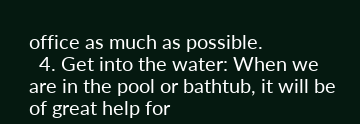office as much as possible.
  4. Get into the water: When we are in the pool or bathtub, it will be of great help for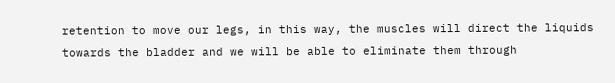retention to move our legs, in this way, the muscles will direct the liquids towards the bladder and we will be able to eliminate them through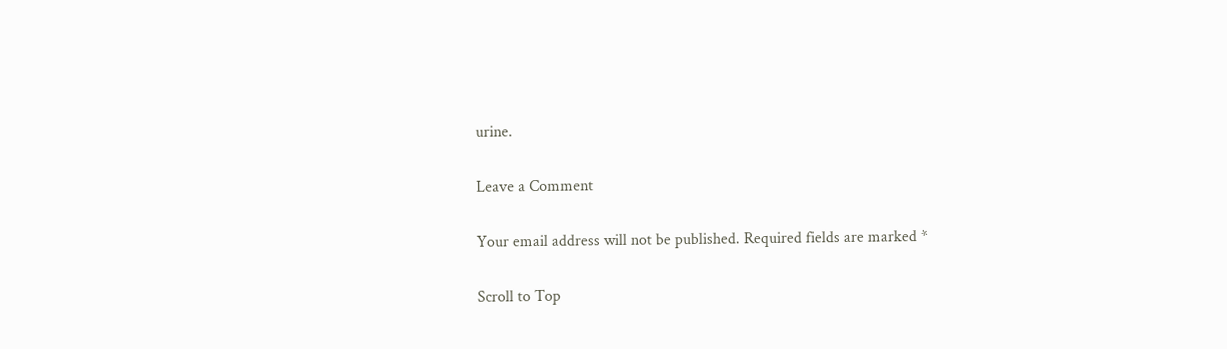urine.

Leave a Comment

Your email address will not be published. Required fields are marked *

Scroll to Top